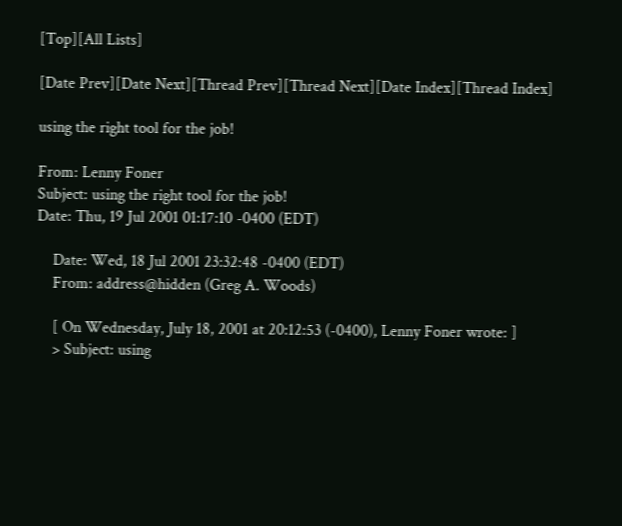[Top][All Lists]

[Date Prev][Date Next][Thread Prev][Thread Next][Date Index][Thread Index]

using the right tool for the job!

From: Lenny Foner
Subject: using the right tool for the job!
Date: Thu, 19 Jul 2001 01:17:10 -0400 (EDT)

    Date: Wed, 18 Jul 2001 23:32:48 -0400 (EDT)
    From: address@hidden (Greg A. Woods)

    [ On Wednesday, July 18, 2001 at 20:12:53 (-0400), Lenny Foner wrote: ]
    > Subject: using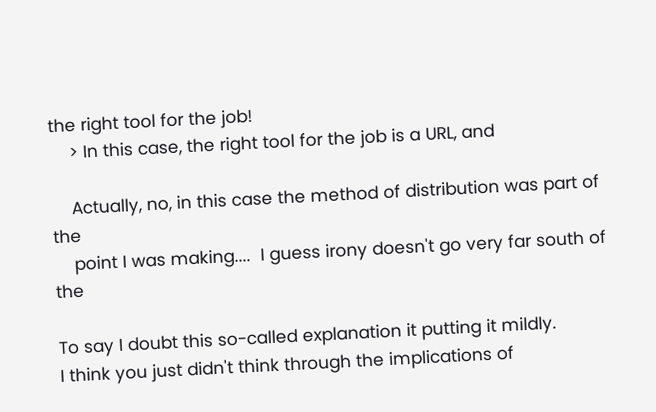the right tool for the job!
    > In this case, the right tool for the job is a URL, and

    Actually, no, in this case the method of distribution was part of the
    point I was making....  I guess irony doesn't go very far south of the

To say I doubt this so-called explanation it putting it mildly.
I think you just didn't think through the implications of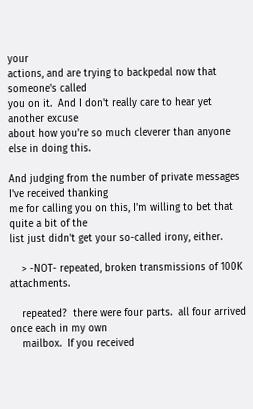your
actions, and are trying to backpedal now that someone's called
you on it.  And I don't really care to hear yet another excuse
about how you're so much cleverer than anyone else in doing this.

And judging from the number of private messages I've received thanking
me for calling you on this, I'm willing to bet that quite a bit of the
list just didn't get your so-called irony, either.

    > -NOT- repeated, broken transmissions of 100K attachments.

    repeated?  there were four parts.  all four arrived once each in my own
    mailbox.  If you received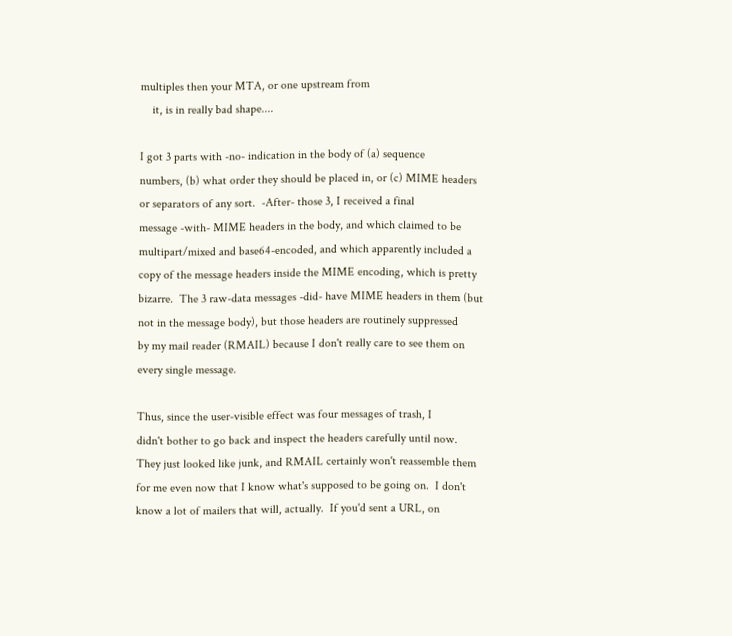multiples then your MTA, or one upstream from
    it, is in really bad shape....

I got 3 parts with -no- indication in the body of (a) sequence
numbers, (b) what order they should be placed in, or (c) MIME headers
or separators of any sort.  -After- those 3, I received a final
message -with- MIME headers in the body, and which claimed to be
multipart/mixed and base64-encoded, and which apparently included a
copy of the message headers inside the MIME encoding, which is pretty
bizarre.  The 3 raw-data messages -did- have MIME headers in them (but
not in the message body), but those headers are routinely suppressed
by my mail reader (RMAIL) because I don't really care to see them on
every single message.

Thus, since the user-visible effect was four messages of trash, I
didn't bother to go back and inspect the headers carefully until now.
They just looked like junk, and RMAIL certainly won't reassemble them
for me even now that I know what's supposed to be going on.  I don't
know a lot of mailers that will, actually.  If you'd sent a URL, on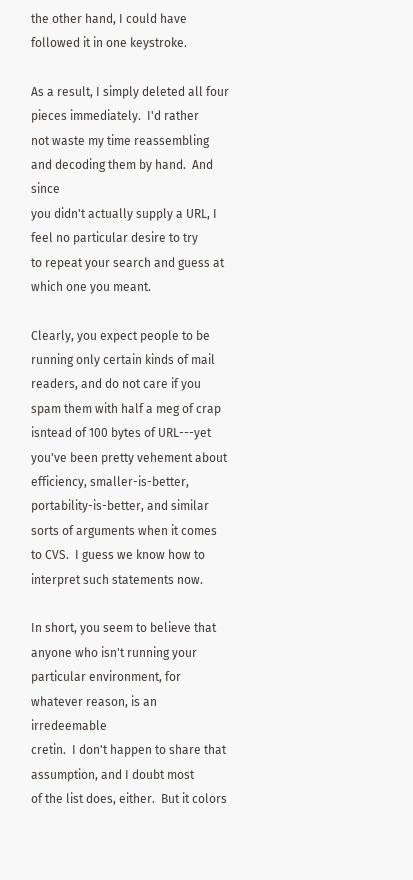the other hand, I could have followed it in one keystroke.

As a result, I simply deleted all four pieces immediately.  I'd rather
not waste my time reassembling and decoding them by hand.  And since
you didn't actually supply a URL, I feel no particular desire to try
to repeat your search and guess at which one you meant.

Clearly, you expect people to be running only certain kinds of mail
readers, and do not care if you spam them with half a meg of crap
isntead of 100 bytes of URL---yet you've been pretty vehement about
efficiency, smaller-is-better, portability-is-better, and similar
sorts of arguments when it comes to CVS.  I guess we know how to
interpret such statements now.

In short, you seem to believe that anyone who isn't running your
particular environment, for whatever reason, is an irredeemable
cretin.  I don't happen to share that assumption, and I doubt most
of the list does, either.  But it colors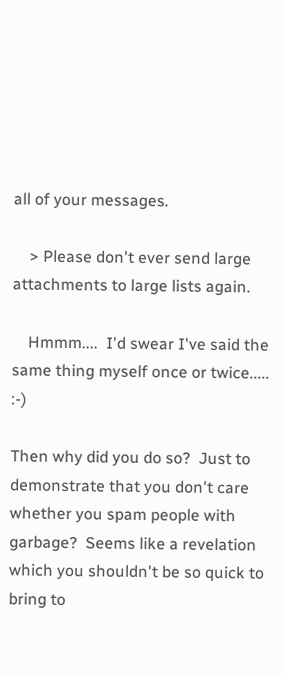all of your messages.

    > Please don't ever send large attachments to large lists again.

    Hmmm....  I'd swear I've said the same thing myself once or twice.....  :-)

Then why did you do so?  Just to demonstrate that you don't care
whether you spam people with garbage?  Seems like a revelation
which you shouldn't be so quick to bring to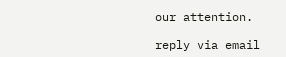our attention.

reply via email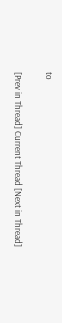to

[Prev in Thread] Current Thread [Next in Thread]